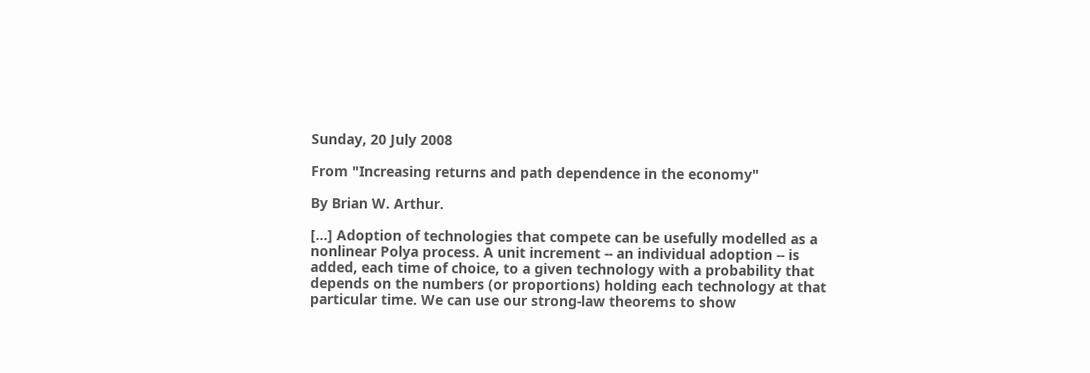Sunday, 20 July 2008

From "Increasing returns and path dependence in the economy"

By Brian W. Arthur.

[...] Adoption of technologies that compete can be usefully modelled as a nonlinear Polya process. A unit increment -- an individual adoption -- is added, each time of choice, to a given technology with a probability that depends on the numbers (or proportions) holding each technology at that particular time. We can use our strong-law theorems to show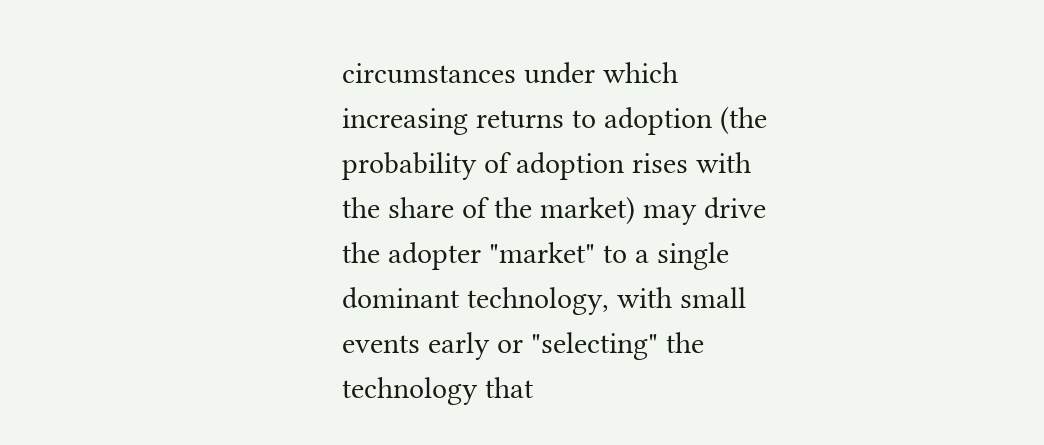circumstances under which increasing returns to adoption (the probability of adoption rises with the share of the market) may drive the adopter "market" to a single dominant technology, with small events early or "selecting" the technology that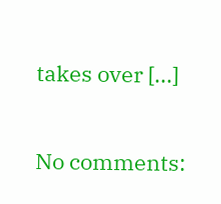takes over [...]

No comments: